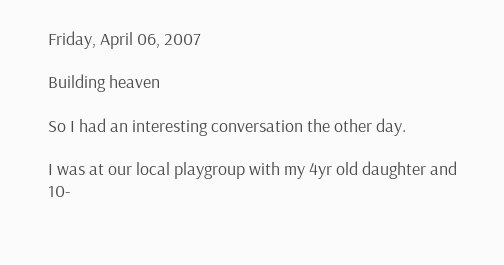Friday, April 06, 2007

Building heaven

So I had an interesting conversation the other day.

I was at our local playgroup with my 4yr old daughter and 10-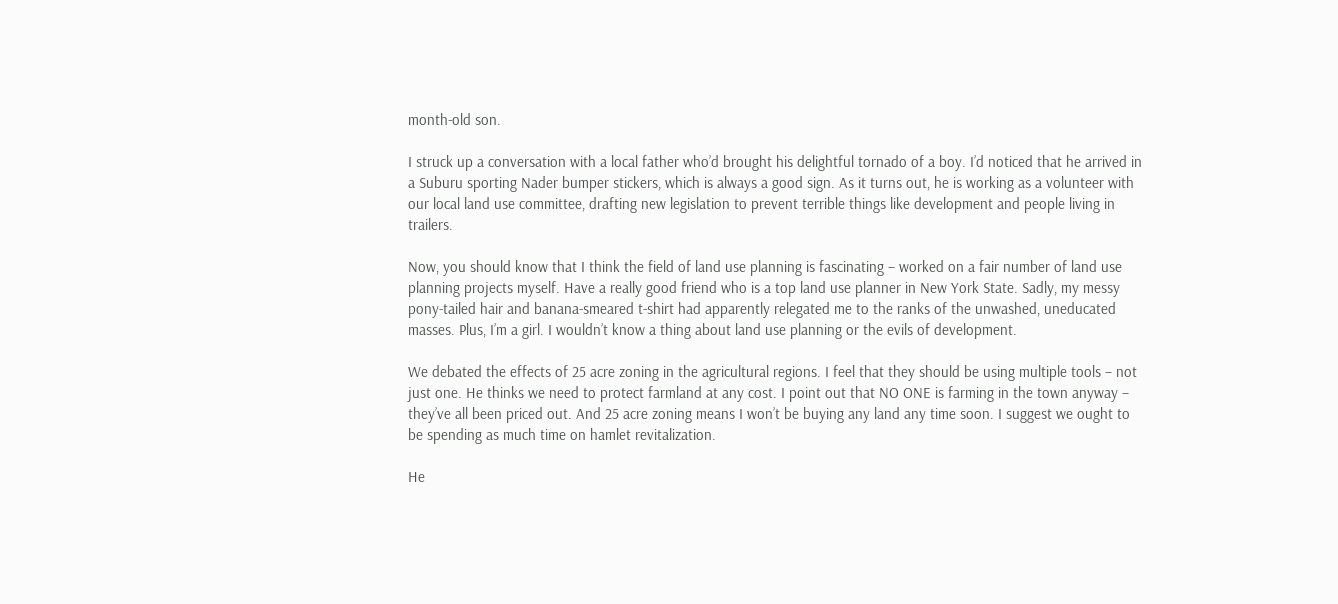month-old son.

I struck up a conversation with a local father who’d brought his delightful tornado of a boy. I’d noticed that he arrived in a Suburu sporting Nader bumper stickers, which is always a good sign. As it turns out, he is working as a volunteer with our local land use committee, drafting new legislation to prevent terrible things like development and people living in trailers.

Now, you should know that I think the field of land use planning is fascinating – worked on a fair number of land use planning projects myself. Have a really good friend who is a top land use planner in New York State. Sadly, my messy pony-tailed hair and banana-smeared t-shirt had apparently relegated me to the ranks of the unwashed, uneducated masses. Plus, I’m a girl. I wouldn’t know a thing about land use planning or the evils of development.

We debated the effects of 25 acre zoning in the agricultural regions. I feel that they should be using multiple tools – not just one. He thinks we need to protect farmland at any cost. I point out that NO ONE is farming in the town anyway – they’ve all been priced out. And 25 acre zoning means I won’t be buying any land any time soon. I suggest we ought to be spending as much time on hamlet revitalization.

He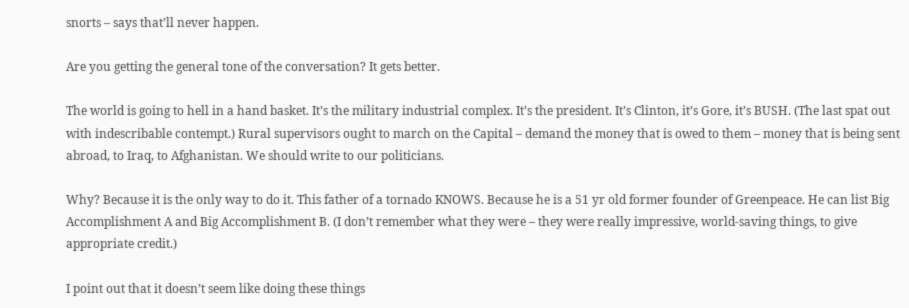snorts – says that’ll never happen.

Are you getting the general tone of the conversation? It gets better.

The world is going to hell in a hand basket. It’s the military industrial complex. It’s the president. It’s Clinton, it’s Gore, it’s BUSH. (The last spat out with indescribable contempt.) Rural supervisors ought to march on the Capital – demand the money that is owed to them – money that is being sent abroad, to Iraq, to Afghanistan. We should write to our politicians.

Why? Because it is the only way to do it. This father of a tornado KNOWS. Because he is a 51 yr old former founder of Greenpeace. He can list Big Accomplishment A and Big Accomplishment B. (I don’t remember what they were – they were really impressive, world-saving things, to give appropriate credit.)

I point out that it doesn’t seem like doing these things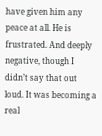have given him any peace at all. He is frustrated. And deeply negative, though I didn’t say that out loud. It was becoming a real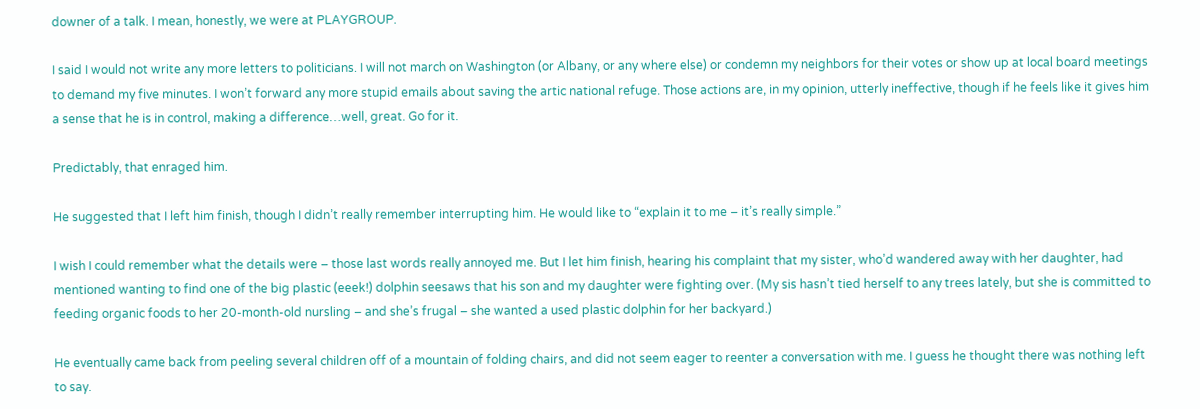downer of a talk. I mean, honestly, we were at PLAYGROUP.

I said I would not write any more letters to politicians. I will not march on Washington (or Albany, or any where else) or condemn my neighbors for their votes or show up at local board meetings to demand my five minutes. I won’t forward any more stupid emails about saving the artic national refuge. Those actions are, in my opinion, utterly ineffective, though if he feels like it gives him a sense that he is in control, making a difference…well, great. Go for it.

Predictably, that enraged him.

He suggested that I left him finish, though I didn’t really remember interrupting him. He would like to “explain it to me – it’s really simple.”

I wish I could remember what the details were – those last words really annoyed me. But I let him finish, hearing his complaint that my sister, who’d wandered away with her daughter, had mentioned wanting to find one of the big plastic (eeek!) dolphin seesaws that his son and my daughter were fighting over. (My sis hasn’t tied herself to any trees lately, but she is committed to feeding organic foods to her 20-month-old nursling – and she’s frugal – she wanted a used plastic dolphin for her backyard.)

He eventually came back from peeling several children off of a mountain of folding chairs, and did not seem eager to reenter a conversation with me. I guess he thought there was nothing left to say.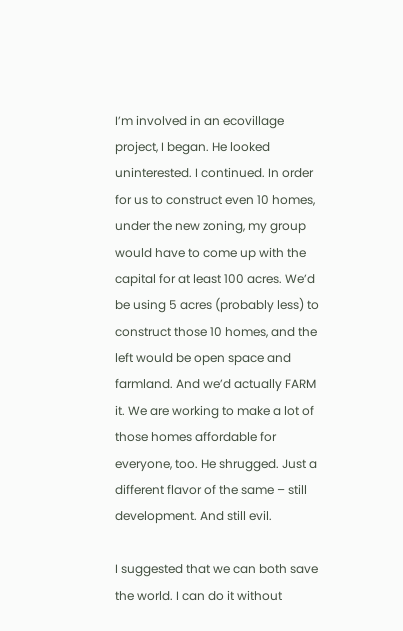I’m involved in an ecovillage project, I began. He looked uninterested. I continued. In order for us to construct even 10 homes, under the new zoning, my group would have to come up with the capital for at least 100 acres. We’d be using 5 acres (probably less) to construct those 10 homes, and the left would be open space and farmland. And we’d actually FARM it. We are working to make a lot of those homes affordable for everyone, too. He shrugged. Just a different flavor of the same – still development. And still evil.

I suggested that we can both save the world. I can do it without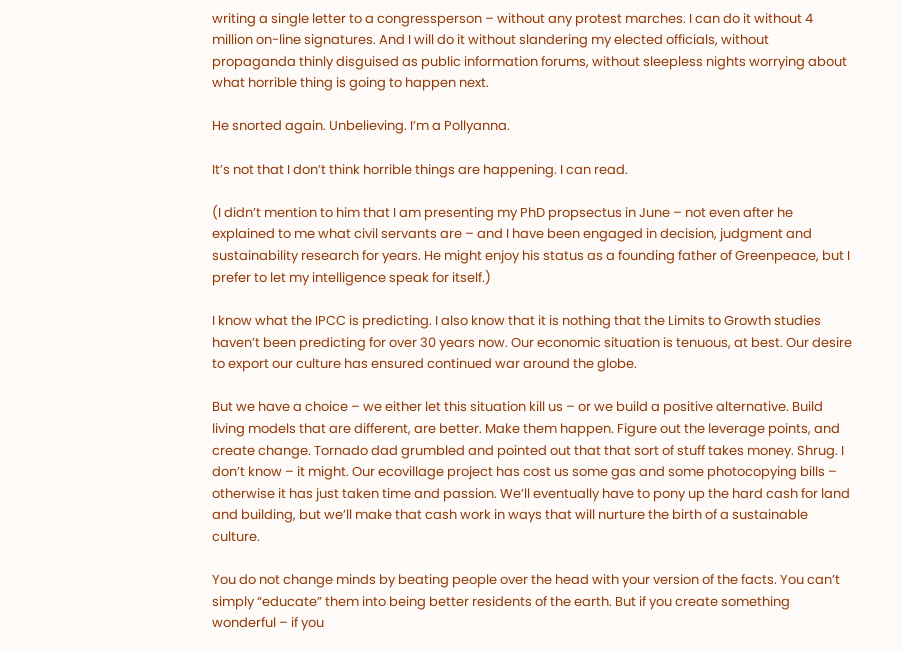writing a single letter to a congressperson – without any protest marches. I can do it without 4 million on-line signatures. And I will do it without slandering my elected officials, without propaganda thinly disguised as public information forums, without sleepless nights worrying about what horrible thing is going to happen next.

He snorted again. Unbelieving. I’m a Pollyanna.

It’s not that I don’t think horrible things are happening. I can read.

(I didn’t mention to him that I am presenting my PhD propsectus in June – not even after he explained to me what civil servants are – and I have been engaged in decision, judgment and sustainability research for years. He might enjoy his status as a founding father of Greenpeace, but I prefer to let my intelligence speak for itself.)

I know what the IPCC is predicting. I also know that it is nothing that the Limits to Growth studies haven’t been predicting for over 30 years now. Our economic situation is tenuous, at best. Our desire to export our culture has ensured continued war around the globe.

But we have a choice – we either let this situation kill us – or we build a positive alternative. Build living models that are different, are better. Make them happen. Figure out the leverage points, and create change. Tornado dad grumbled and pointed out that that sort of stuff takes money. Shrug. I don’t know – it might. Our ecovillage project has cost us some gas and some photocopying bills – otherwise it has just taken time and passion. We’ll eventually have to pony up the hard cash for land and building, but we’ll make that cash work in ways that will nurture the birth of a sustainable culture.

You do not change minds by beating people over the head with your version of the facts. You can’t simply “educate” them into being better residents of the earth. But if you create something wonderful – if you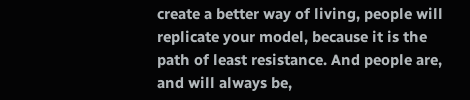create a better way of living, people will replicate your model, because it is the path of least resistance. And people are, and will always be,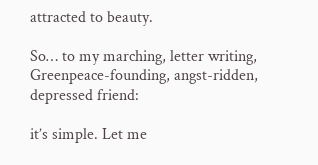attracted to beauty.

So… to my marching, letter writing, Greenpeace-founding, angst-ridden, depressed friend:

it’s simple. Let me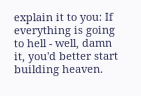explain it to you: If everything is going to hell - well, damn it, you'd better start building heaven.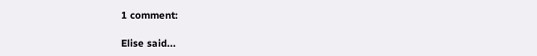1 comment:

Elise said...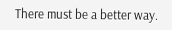There must be a better way.